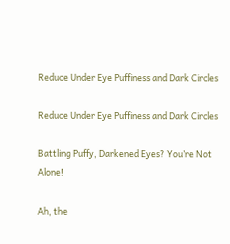Reduce Under Eye Puffiness and Dark Circles

Reduce Under Eye Puffiness and Dark Circles

Battling Puffy, Darkened Eyes? You’re Not Alone!

Ah, the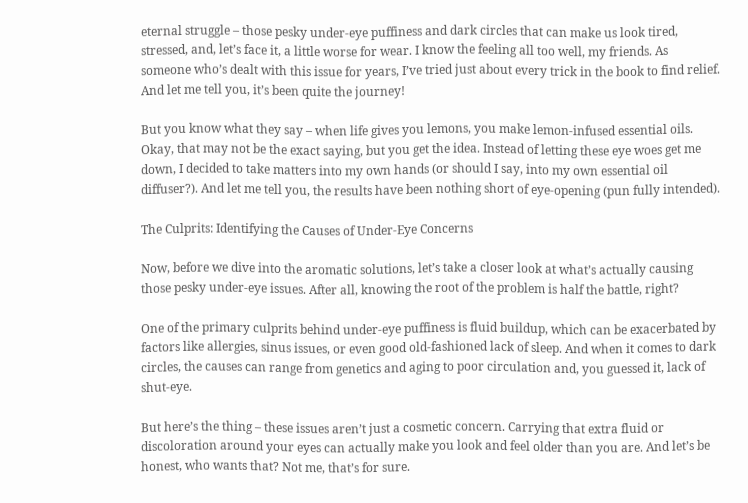eternal struggle – those pesky under-eye puffiness and dark circles that can make us look tired, stressed, and, let’s face it, a little worse for wear. I know the feeling all too well, my friends. As someone who’s dealt with this issue for years, I’ve tried just about every trick in the book to find relief. And let me tell you, it’s been quite the journey!

But you know what they say – when life gives you lemons, you make lemon-infused essential oils. Okay, that may not be the exact saying, but you get the idea. Instead of letting these eye woes get me down, I decided to take matters into my own hands (or should I say, into my own essential oil diffuser?). And let me tell you, the results have been nothing short of eye-opening (pun fully intended).

The Culprits: Identifying the Causes of Under-Eye Concerns

Now, before we dive into the aromatic solutions, let’s take a closer look at what’s actually causing those pesky under-eye issues. After all, knowing the root of the problem is half the battle, right?

One of the primary culprits behind under-eye puffiness is fluid buildup, which can be exacerbated by factors like allergies, sinus issues, or even good old-fashioned lack of sleep. And when it comes to dark circles, the causes can range from genetics and aging to poor circulation and, you guessed it, lack of shut-eye.

But here’s the thing – these issues aren’t just a cosmetic concern. Carrying that extra fluid or discoloration around your eyes can actually make you look and feel older than you are. And let’s be honest, who wants that? Not me, that’s for sure.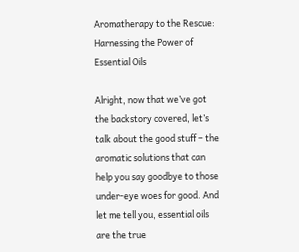Aromatherapy to the Rescue: Harnessing the Power of Essential Oils

Alright, now that we’ve got the backstory covered, let’s talk about the good stuff – the aromatic solutions that can help you say goodbye to those under-eye woes for good. And let me tell you, essential oils are the true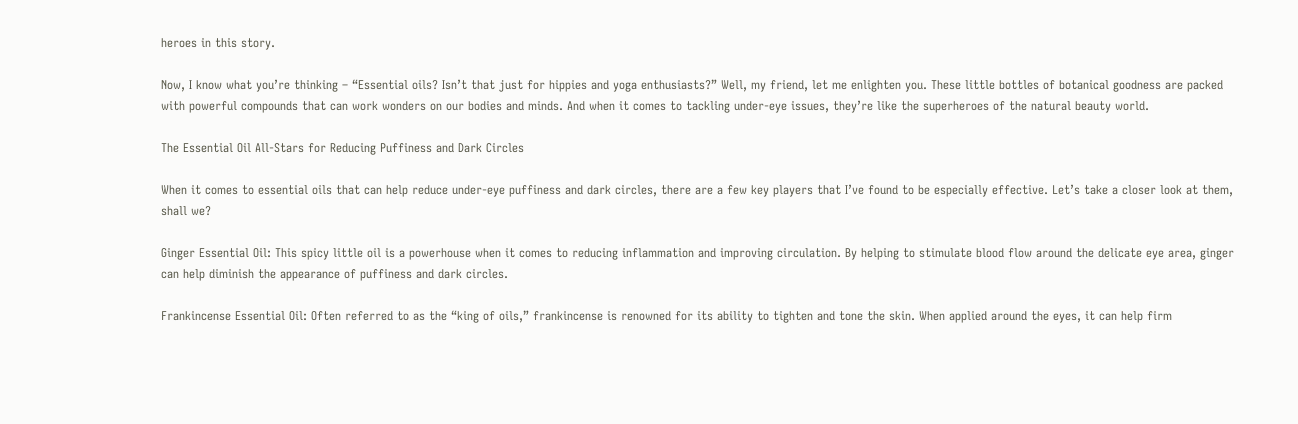heroes in this story.

Now, I know what you’re thinking – “Essential oils? Isn’t that just for hippies and yoga enthusiasts?” Well, my friend, let me enlighten you. These little bottles of botanical goodness are packed with powerful compounds that can work wonders on our bodies and minds. And when it comes to tackling under-eye issues, they’re like the superheroes of the natural beauty world.

The Essential Oil All-Stars for Reducing Puffiness and Dark Circles

When it comes to essential oils that can help reduce under-eye puffiness and dark circles, there are a few key players that I’ve found to be especially effective. Let’s take a closer look at them, shall we?

Ginger Essential Oil: This spicy little oil is a powerhouse when it comes to reducing inflammation and improving circulation. By helping to stimulate blood flow around the delicate eye area, ginger can help diminish the appearance of puffiness and dark circles.

Frankincense Essential Oil: Often referred to as the “king of oils,” frankincense is renowned for its ability to tighten and tone the skin. When applied around the eyes, it can help firm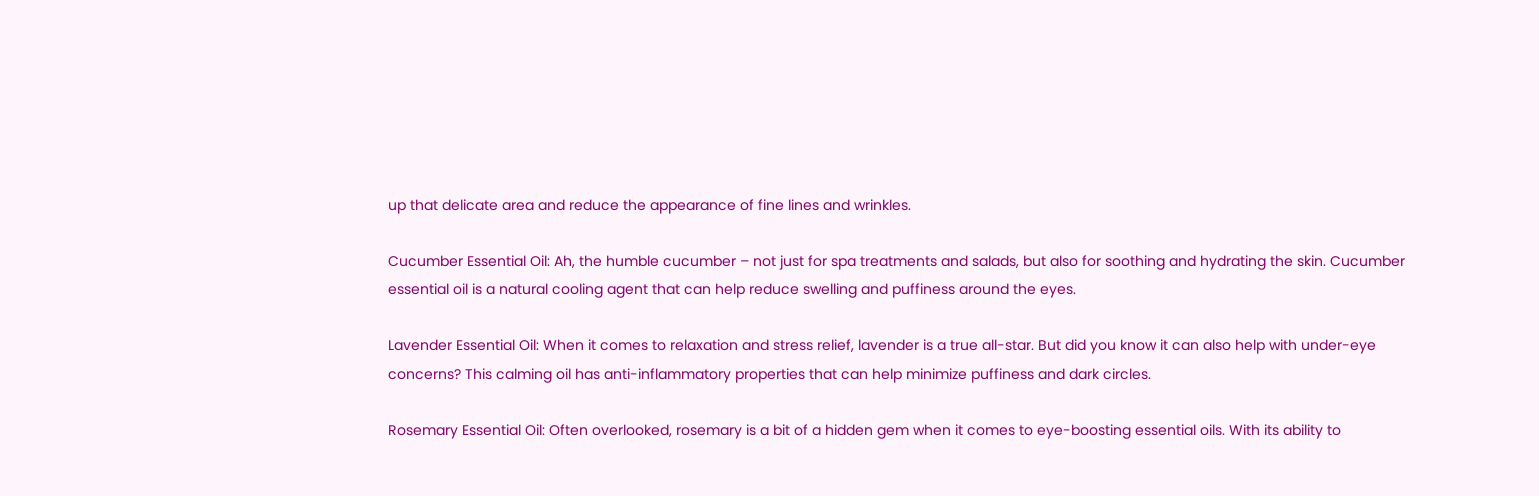up that delicate area and reduce the appearance of fine lines and wrinkles.

Cucumber Essential Oil: Ah, the humble cucumber – not just for spa treatments and salads, but also for soothing and hydrating the skin. Cucumber essential oil is a natural cooling agent that can help reduce swelling and puffiness around the eyes.

Lavender Essential Oil: When it comes to relaxation and stress relief, lavender is a true all-star. But did you know it can also help with under-eye concerns? This calming oil has anti-inflammatory properties that can help minimize puffiness and dark circles.

Rosemary Essential Oil: Often overlooked, rosemary is a bit of a hidden gem when it comes to eye-boosting essential oils. With its ability to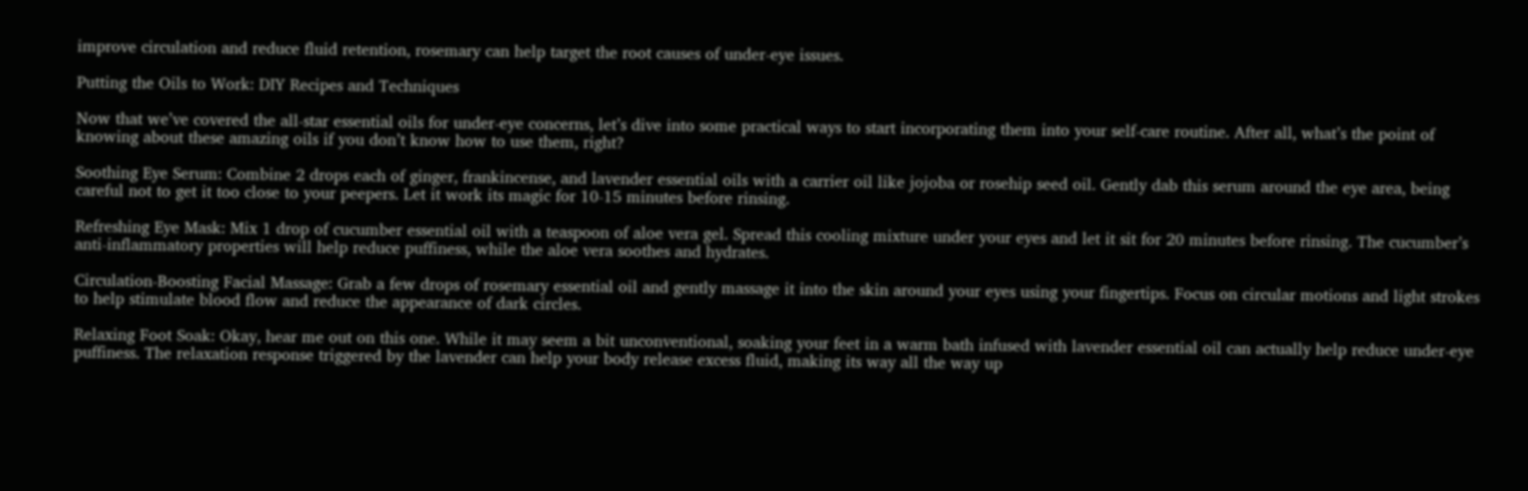improve circulation and reduce fluid retention, rosemary can help target the root causes of under-eye issues.

Putting the Oils to Work: DIY Recipes and Techniques

Now that we’ve covered the all-star essential oils for under-eye concerns, let’s dive into some practical ways to start incorporating them into your self-care routine. After all, what’s the point of knowing about these amazing oils if you don’t know how to use them, right?

Soothing Eye Serum: Combine 2 drops each of ginger, frankincense, and lavender essential oils with a carrier oil like jojoba or rosehip seed oil. Gently dab this serum around the eye area, being careful not to get it too close to your peepers. Let it work its magic for 10-15 minutes before rinsing.

Refreshing Eye Mask: Mix 1 drop of cucumber essential oil with a teaspoon of aloe vera gel. Spread this cooling mixture under your eyes and let it sit for 20 minutes before rinsing. The cucumber’s anti-inflammatory properties will help reduce puffiness, while the aloe vera soothes and hydrates.

Circulation-Boosting Facial Massage: Grab a few drops of rosemary essential oil and gently massage it into the skin around your eyes using your fingertips. Focus on circular motions and light strokes to help stimulate blood flow and reduce the appearance of dark circles.

Relaxing Foot Soak: Okay, hear me out on this one. While it may seem a bit unconventional, soaking your feet in a warm bath infused with lavender essential oil can actually help reduce under-eye puffiness. The relaxation response triggered by the lavender can help your body release excess fluid, making its way all the way up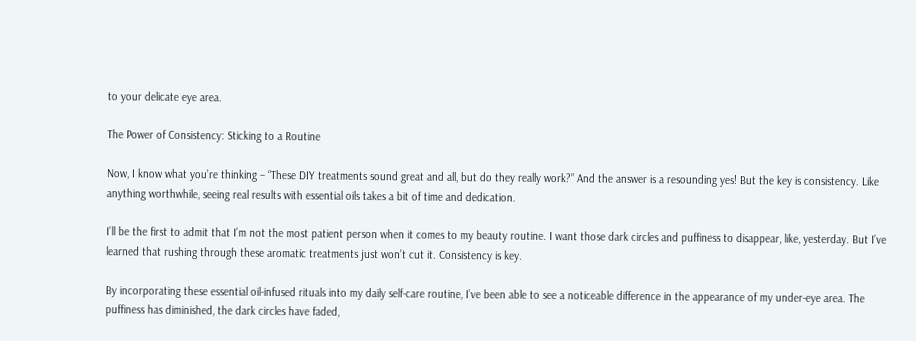to your delicate eye area.

The Power of Consistency: Sticking to a Routine

Now, I know what you’re thinking – “These DIY treatments sound great and all, but do they really work?” And the answer is a resounding yes! But the key is consistency. Like anything worthwhile, seeing real results with essential oils takes a bit of time and dedication.

I’ll be the first to admit that I’m not the most patient person when it comes to my beauty routine. I want those dark circles and puffiness to disappear, like, yesterday. But I’ve learned that rushing through these aromatic treatments just won’t cut it. Consistency is key.

By incorporating these essential oil-infused rituals into my daily self-care routine, I’ve been able to see a noticeable difference in the appearance of my under-eye area. The puffiness has diminished, the dark circles have faded,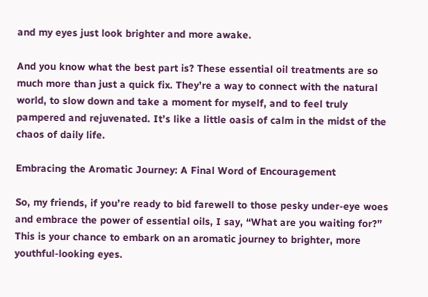and my eyes just look brighter and more awake.

And you know what the best part is? These essential oil treatments are so much more than just a quick fix. They’re a way to connect with the natural world, to slow down and take a moment for myself, and to feel truly pampered and rejuvenated. It’s like a little oasis of calm in the midst of the chaos of daily life.

Embracing the Aromatic Journey: A Final Word of Encouragement

So, my friends, if you’re ready to bid farewell to those pesky under-eye woes and embrace the power of essential oils, I say, “What are you waiting for?” This is your chance to embark on an aromatic journey to brighter, more youthful-looking eyes.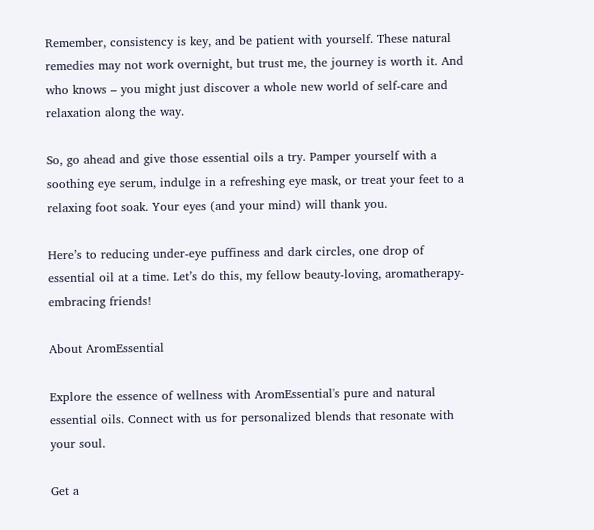Remember, consistency is key, and be patient with yourself. These natural remedies may not work overnight, but trust me, the journey is worth it. And who knows – you might just discover a whole new world of self-care and relaxation along the way.

So, go ahead and give those essential oils a try. Pamper yourself with a soothing eye serum, indulge in a refreshing eye mask, or treat your feet to a relaxing foot soak. Your eyes (and your mind) will thank you.

Here’s to reducing under-eye puffiness and dark circles, one drop of essential oil at a time. Let’s do this, my fellow beauty-loving, aromatherapy-embracing friends!

About AromEssential

Explore the essence of wellness with AromEssential's pure and natural essential oils. Connect with us for personalized blends that resonate with your soul.

Get a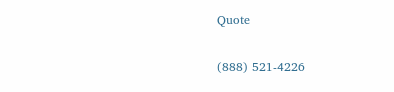Quote

(888) 521-4226